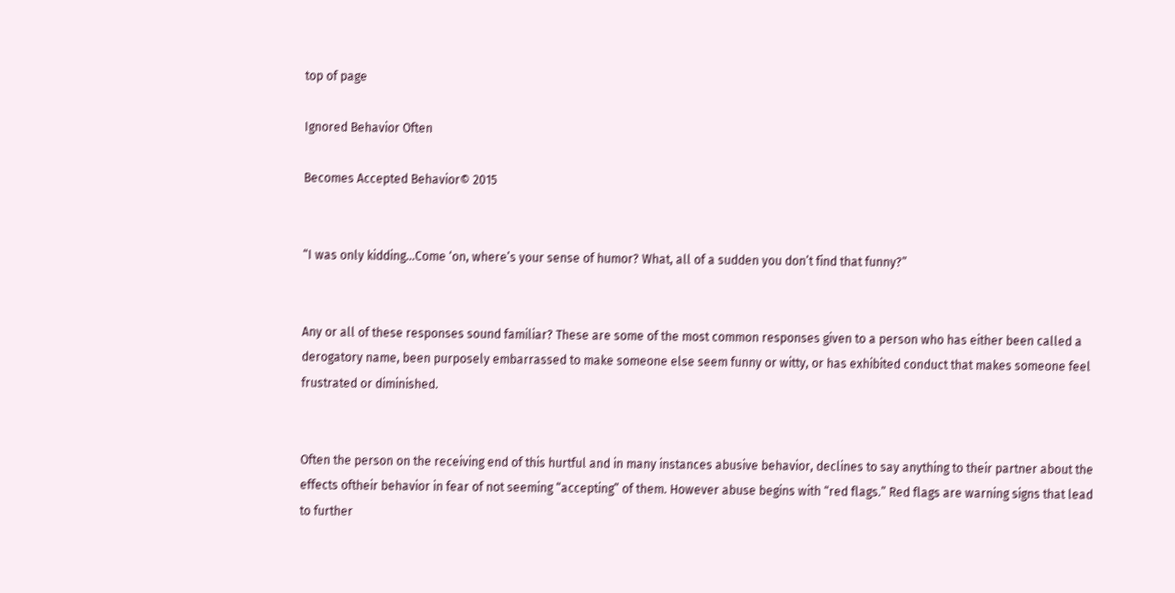top of page

Ignored Behavior Often

Becomes Accepted Behavior© 2015


“I was only kidding…Come ‘on, where’s your sense of humor? What, all of a sudden you don’t find that funny?”


Any or all of these responses sound familiar? These are some of the most common responses given to a person who has either been called a derogatory name, been purposely embarrassed to make someone else seem funny or witty, or has exhibited conduct that makes someone feel frustrated or diminished.


Often the person on the receiving end of this hurtful and in many instances abusive behavior, declines to say anything to their partner about the effects oftheir behavior in fear of not seeming “accepting” of them. However abuse begins with “red flags.” Red flags are warning signs that lead to further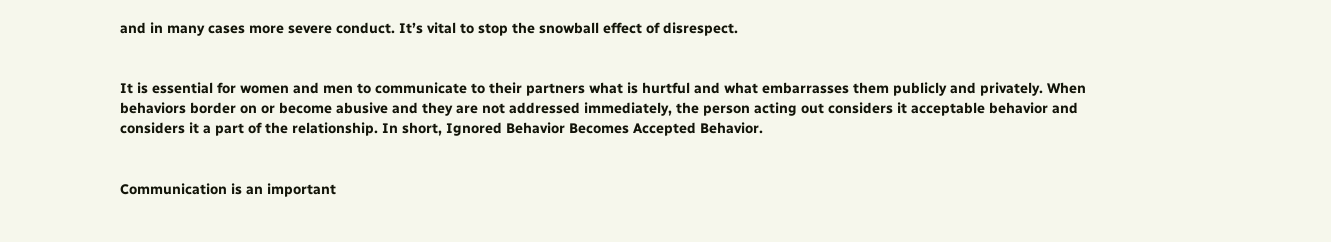and in many cases more severe conduct. It’s vital to stop the snowball effect of disrespect.


It is essential for women and men to communicate to their partners what is hurtful and what embarrasses them publicly and privately. When behaviors border on or become abusive and they are not addressed immediately, the person acting out considers it acceptable behavior and considers it a part of the relationship. In short, Ignored Behavior Becomes Accepted Behavior.


Communication is an important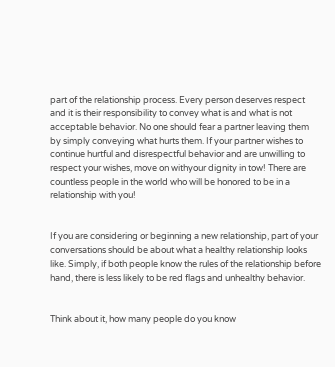part of the relationship process. Every person deserves respect and it is their responsibility to convey what is and what is not acceptable behavior. No one should fear a partner leaving them by simply conveying what hurts them. If your partner wishes to continue hurtful and disrespectful behavior and are unwilling to respect your wishes, move on withyour dignity in tow! There are countless people in the world who will be honored to be in a relationship with you!


If you are considering or beginning a new relationship, part of your conversations should be about what a healthy relationship looks like. Simply, if both people know the rules of the relationship before hand, there is less likely to be red flags and unhealthy behavior.


Think about it, how many people do you know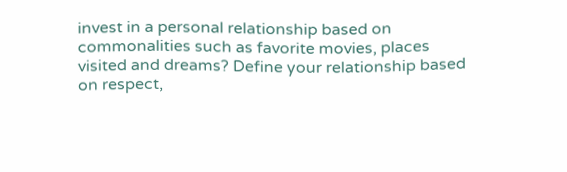invest in a personal relationship based on commonalities such as favorite movies, places visited and dreams? Define your relationship based on respect,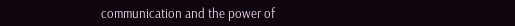communication and the power of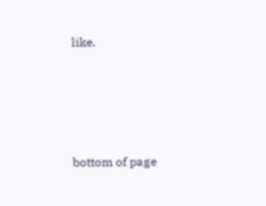like.




bottom of page